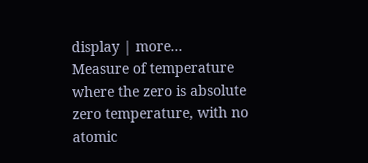display | more...
Measure of temperature where the zero is absolute zero temperature, with no atomic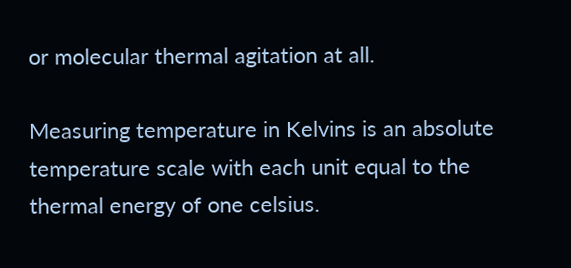or molecular thermal agitation at all.

Measuring temperature in Kelvins is an absolute temperature scale with each unit equal to the thermal energy of one celsius.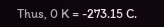Thus, 0 K = -273.15 C.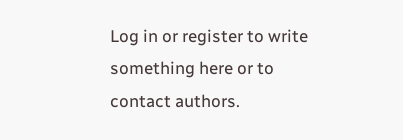Log in or register to write something here or to contact authors.